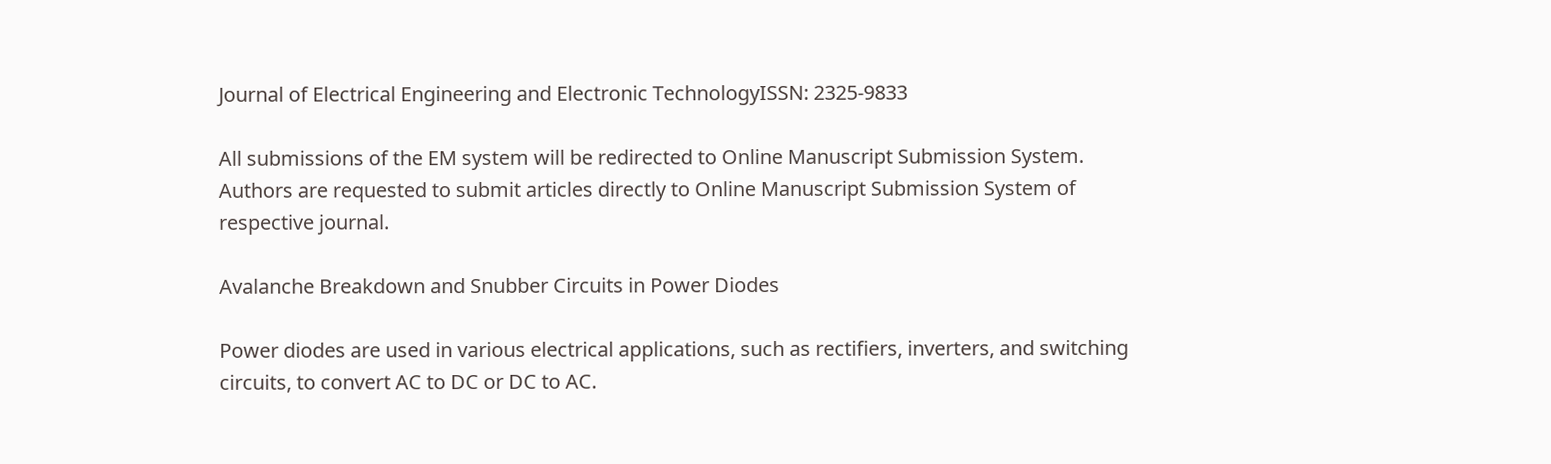Journal of Electrical Engineering and Electronic TechnologyISSN: 2325-9833

All submissions of the EM system will be redirected to Online Manuscript Submission System. Authors are requested to submit articles directly to Online Manuscript Submission System of respective journal.

Avalanche Breakdown and Snubber Circuits in Power Diodes

Power diodes are used in various electrical applications, such as rectifiers, inverters, and switching circuits, to convert AC to DC or DC to AC.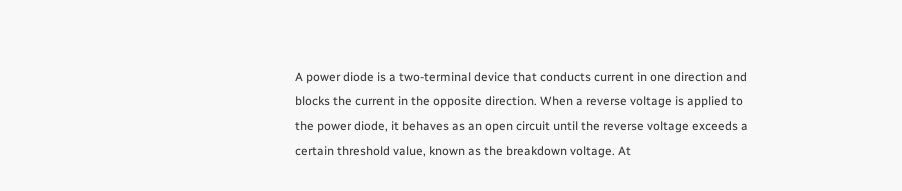A power diode is a two-terminal device that conducts current in one direction and blocks the current in the opposite direction. When a reverse voltage is applied to the power diode, it behaves as an open circuit until the reverse voltage exceeds a certain threshold value, known as the breakdown voltage. At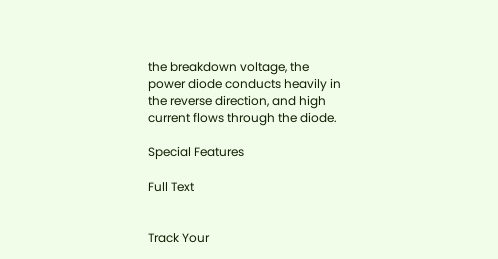the breakdown voltage, the power diode conducts heavily in the reverse direction, and high current flows through the diode.

Special Features

Full Text


Track Your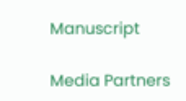Manuscript

Media Partners